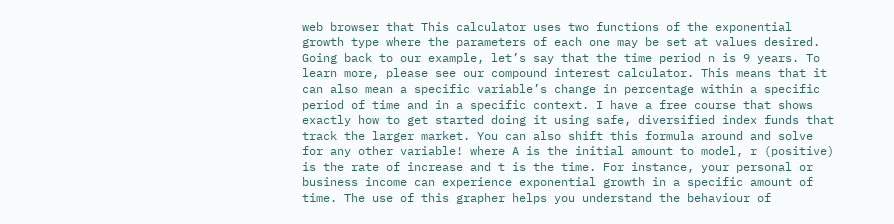web browser that This calculator uses two functions of the exponential growth type where the parameters of each one may be set at values desired. Going back to our example, let’s say that the time period n is 9 years. To learn more, please see our compound interest calculator. This means that it can also mean a specific variable’s change in percentage within a specific period of time and in a specific context. I have a free course that shows exactly how to get started doing it using safe, diversified index funds that track the larger market. You can also shift this formula around and solve for any other variable! where A is the initial amount to model, r (positive) is the rate of increase and t is the time. For instance, your personal or business income can experience exponential growth in a specific amount of time. The use of this grapher helps you understand the behaviour of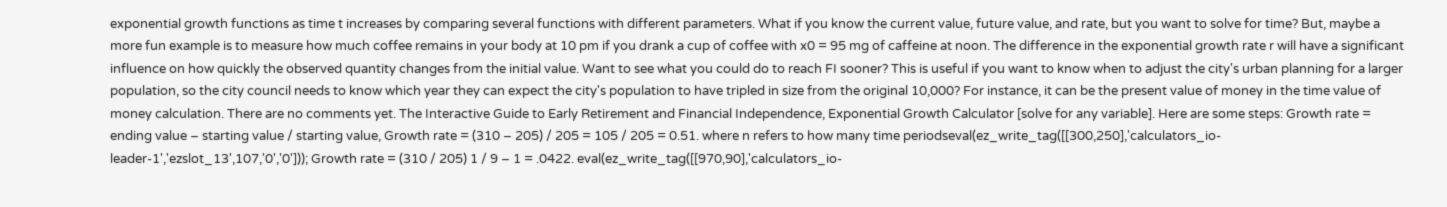exponential growth functions as time t increases by comparing several functions with different parameters. What if you know the current value, future value, and rate, but you want to solve for time? But, maybe a more fun example is to measure how much coffee remains in your body at 10 pm if you drank a cup of coffee with x0 = 95 mg of caffeine at noon. The difference in the exponential growth rate r will have a significant influence on how quickly the observed quantity changes from the initial value. Want to see what you could do to reach FI sooner? This is useful if you want to know when to adjust the city's urban planning for a larger population, so the city council needs to know which year they can expect the city's population to have tripled in size from the original 10,000? For instance, it can be the present value of money in the time value of money calculation. There are no comments yet. The Interactive Guide to Early Retirement and Financial Independence, Exponential Growth Calculator [solve for any variable]. Here are some steps: Growth rate = ending value – starting value / starting value, Growth rate = (310 – 205) / 205 = 105 / 205 = 0.51. where n refers to how many time periodseval(ez_write_tag([[300,250],'calculators_io-leader-1','ezslot_13',107,'0','0'])); Growth rate = (310 / 205) 1 / 9 – 1 = .0422. eval(ez_write_tag([[970,90],'calculators_io-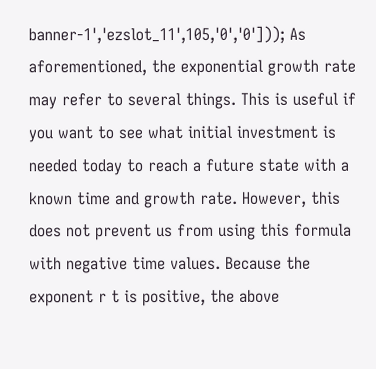banner-1','ezslot_11',105,'0','0'])); As aforementioned, the exponential growth rate may refer to several things. This is useful if you want to see what initial investment is needed today to reach a future state with a known time and growth rate. However, this does not prevent us from using this formula with negative time values. Because the exponent r t is positive, the above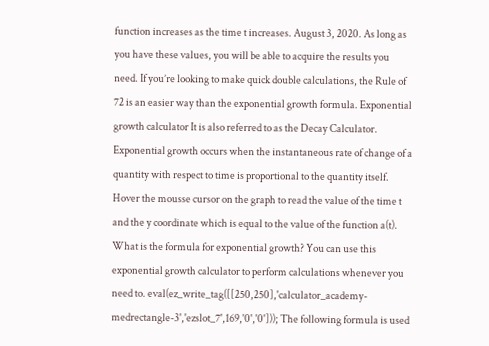function increases as the time t increases. August 3, 2020. As long as you have these values, you will be able to acquire the results you need. If you’re looking to make quick double calculations, the Rule of 72 is an easier way than the exponential growth formula. Exponential growth calculator It is also referred to as the Decay Calculator. Exponential growth occurs when the instantaneous rate of change of a quantity with respect to time is proportional to the quantity itself. Hover the mousse cursor on the graph to read the value of the time t and the y coordinate which is equal to the value of the function a(t). What is the formula for exponential growth? You can use this exponential growth calculator to perform calculations whenever you need to. eval(ez_write_tag([[250,250],'calculator_academy-medrectangle-3','ezslot_7',169,'0','0'])); The following formula is used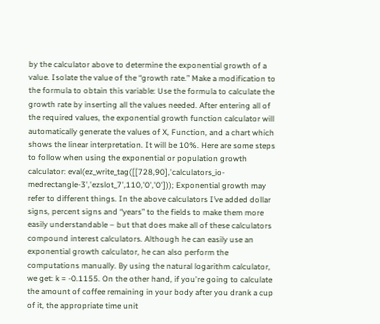by the calculator above to determine the exponential growth of a value. Isolate the value of the “growth rate.” Make a modification to the formula to obtain this variable: Use the formula to calculate the growth rate by inserting all the values needed. After entering all of the required values, the exponential growth function calculator will automatically generate the values of X, Function, and a chart which shows the linear interpretation. It will be 10%. Here are some steps to follow when using the exponential or population growth calculator: eval(ez_write_tag([[728,90],'calculators_io-medrectangle-3','ezslot_7',110,'0','0'])); Exponential growth may refer to different things. In the above calculators I’ve added dollar signs, percent signs and “years” to the fields to make them more easily understandable – but that does make all of these calculators compound interest calculators. Although he can easily use an exponential growth calculator, he can also perform the computations manually. By using the natural logarithm calculator, we get: k = -0.1155. On the other hand, if you're going to calculate the amount of coffee remaining in your body after you drank a cup of it, the appropriate time unit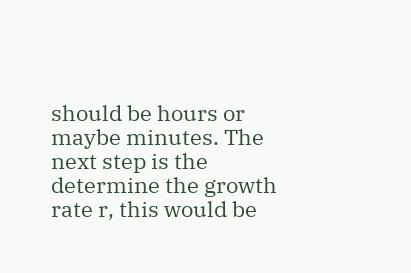should be hours or maybe minutes. The next step is the determine the growth rate r, this would be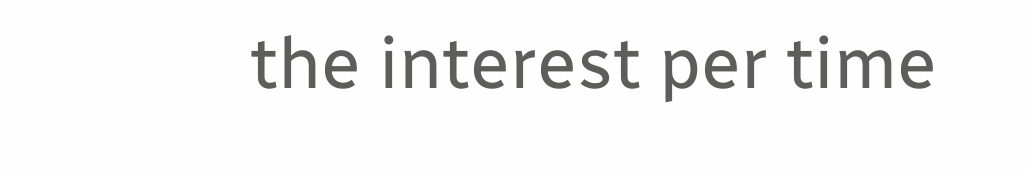the interest per time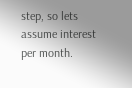step, so lets assume interest per month.